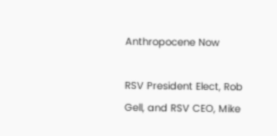Anthropocene Now

RSV President Elect, Rob Gell, and RSV CEO, Mike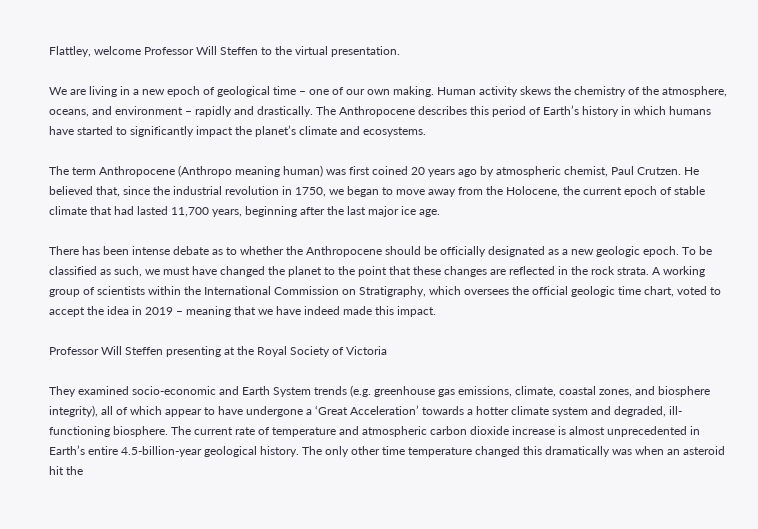Flattley, welcome Professor Will Steffen to the virtual presentation.

We are living in a new epoch of geological time – one of our own making. Human activity skews the chemistry of the atmosphere, oceans, and environment – rapidly and drastically. The Anthropocene describes this period of Earth’s history in which humans have started to significantly impact the planet’s climate and ecosystems.

The term Anthropocene (Anthropo meaning human) was first coined 20 years ago by atmospheric chemist, Paul Crutzen. He believed that, since the industrial revolution in 1750, we began to move away from the Holocene, the current epoch of stable climate that had lasted 11,700 years, beginning after the last major ice age.

There has been intense debate as to whether the Anthropocene should be officially designated as a new geologic epoch. To be classified as such, we must have changed the planet to the point that these changes are reflected in the rock strata. A working group of scientists within the International Commission on Stratigraphy, which oversees the official geologic time chart, voted to accept the idea in 2019 – meaning that we have indeed made this impact.

Professor Will Steffen presenting at the Royal Society of Victoria

They examined socio-economic and Earth System trends (e.g. greenhouse gas emissions, climate, coastal zones, and biosphere integrity), all of which appear to have undergone a ‘Great Acceleration’ towards a hotter climate system and degraded, ill-functioning biosphere. The current rate of temperature and atmospheric carbon dioxide increase is almost unprecedented in Earth’s entire 4.5-billion-year geological history. The only other time temperature changed this dramatically was when an asteroid hit the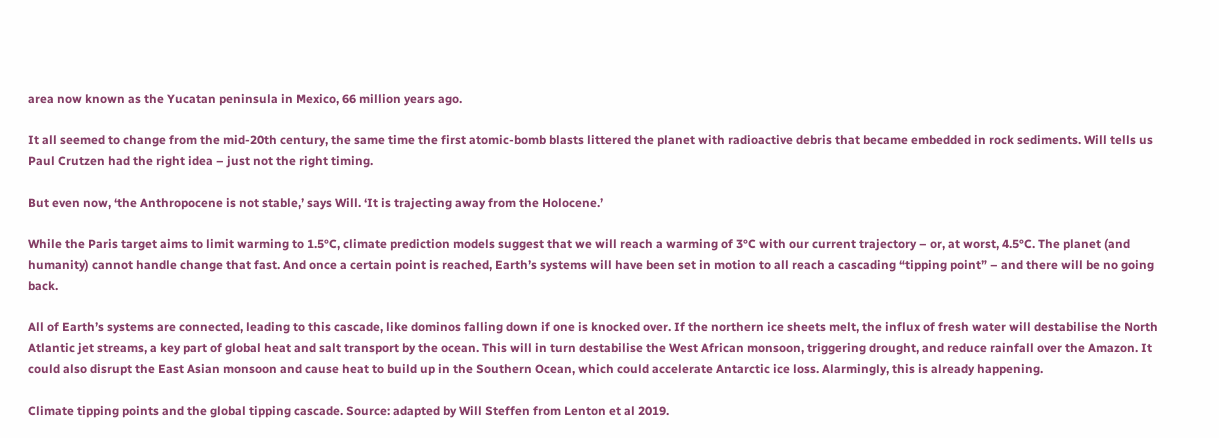area now known as the Yucatan peninsula in Mexico, 66 million years ago.

It all seemed to change from the mid-20th century, the same time the first atomic-bomb blasts littered the planet with radioactive debris that became embedded in rock sediments. Will tells us Paul Crutzen had the right idea – just not the right timing.

But even now, ‘the Anthropocene is not stable,’ says Will. ‘It is trajecting away from the Holocene.’

While the Paris target aims to limit warming to 1.5°C, climate prediction models suggest that we will reach a warming of 3°C with our current trajectory – or, at worst, 4.5°C. The planet (and humanity) cannot handle change that fast. And once a certain point is reached, Earth’s systems will have been set in motion to all reach a cascading “tipping point” – and there will be no going back.

All of Earth’s systems are connected, leading to this cascade, like dominos falling down if one is knocked over. If the northern ice sheets melt, the influx of fresh water will destabilise the North Atlantic jet streams, a key part of global heat and salt transport by the ocean. This will in turn destabilise the West African monsoon, triggering drought, and reduce rainfall over the Amazon. It could also disrupt the East Asian monsoon and cause heat to build up in the Southern Ocean, which could accelerate Antarctic ice loss. Alarmingly, this is already happening.

Climate tipping points and the global tipping cascade. Source: adapted by Will Steffen from Lenton et al 2019.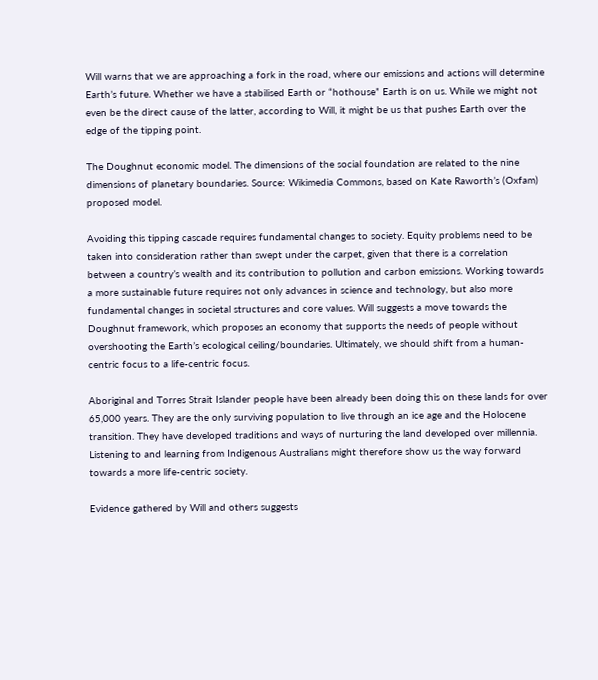Will warns that we are approaching a fork in the road, where our emissions and actions will determine Earth’s future. Whether we have a stabilised Earth or “hothouse” Earth is on us. While we might not even be the direct cause of the latter, according to Will, it might be us that pushes Earth over the edge of the tipping point.

The Doughnut economic model. The dimensions of the social foundation are related to the nine dimensions of planetary boundaries. Source: Wikimedia Commons, based on Kate Raworth’s (Oxfam) proposed model.

Avoiding this tipping cascade requires fundamental changes to society. Equity problems need to be taken into consideration rather than swept under the carpet, given that there is a correlation between a country’s wealth and its contribution to pollution and carbon emissions. Working towards a more sustainable future requires not only advances in science and technology, but also more fundamental changes in societal structures and core values. Will suggests a move towards the Doughnut framework, which proposes an economy that supports the needs of people without overshooting the Earth’s ecological ceiling/boundaries. Ultimately, we should shift from a human-centric focus to a life-centric focus.

Aboriginal and Torres Strait Islander people have been already been doing this on these lands for over 65,000 years. They are the only surviving population to live through an ice age and the Holocene transition. They have developed traditions and ways of nurturing the land developed over millennia. Listening to and learning from Indigenous Australians might therefore show us the way forward towards a more life-centric society.

Evidence gathered by Will and others suggests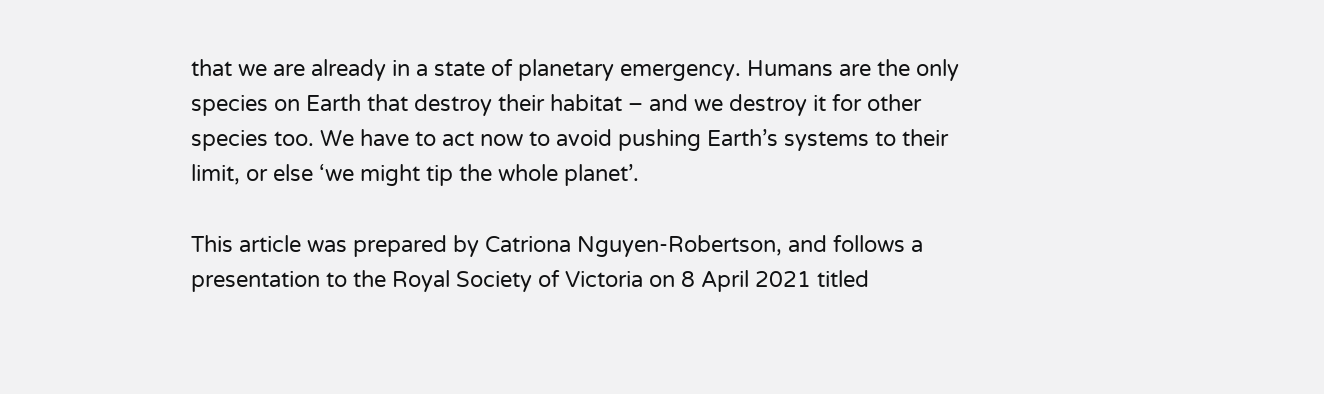that we are already in a state of planetary emergency. Humans are the only species on Earth that destroy their habitat – and we destroy it for other species too. We have to act now to avoid pushing Earth’s systems to their limit, or else ‘we might tip the whole planet’.

This article was prepared by Catriona Nguyen-Robertson, and follows a presentation to the Royal Society of Victoria on 8 April 2021 titled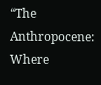“The Anthropocene: Where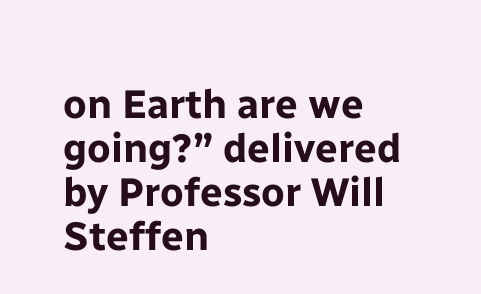on Earth are we going?” delivered by Professor Will Steffen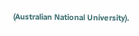(Australian National University).